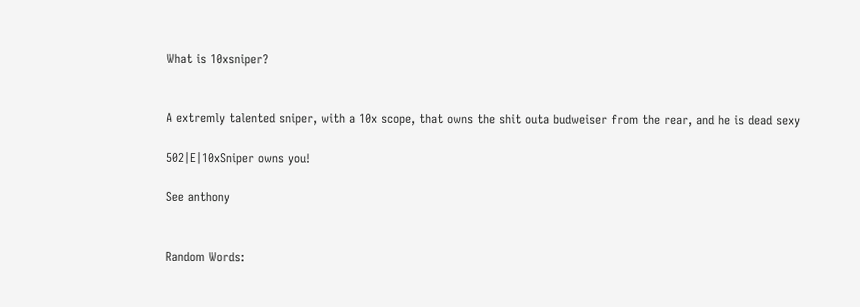What is 10xsniper?


A extremly talented sniper, with a 10x scope, that owns the shit outa budweiser from the rear, and he is dead sexy

502|E|10xSniper owns you!

See anthony


Random Words: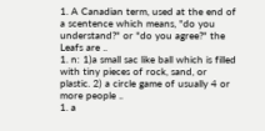1. A Canadian term, used at the end of a scentence which means, "do you understand?" or "do you agree?" the Leafs are ..
1. n: 1)a small sac like ball which is filled with tiny pieces of rock, sand, or plastic. 2) a circle game of usually 4 or more people ..
1. a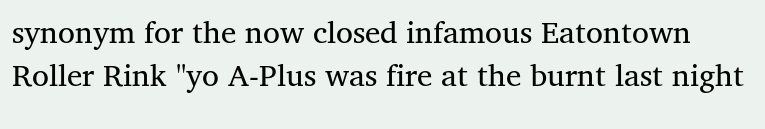synonym for the now closed infamous Eatontown Roller Rink "yo A-Plus was fire at the burnt last night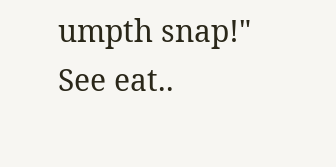umpth snap!" See eat..